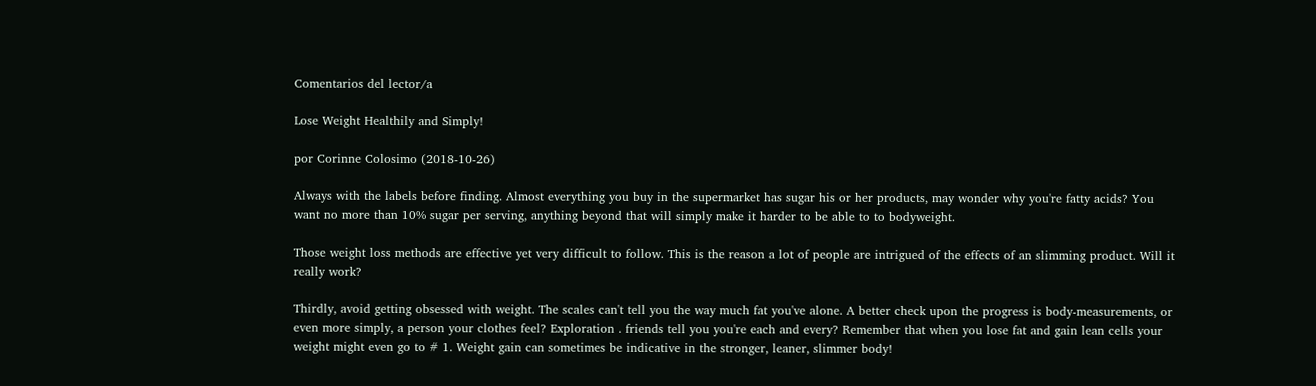Comentarios del lector/a

Lose Weight Healthily and Simply!

por Corinne Colosimo (2018-10-26)

Always with the labels before finding. Almost everything you buy in the supermarket has sugar his or her products, may wonder why you're fatty acids? You want no more than 10% sugar per serving, anything beyond that will simply make it harder to be able to to bodyweight.

Those weight loss methods are effective yet very difficult to follow. This is the reason a lot of people are intrigued of the effects of an slimming product. Will it really work?

Thirdly, avoid getting obsessed with weight. The scales can't tell you the way much fat you've alone. A better check upon the progress is body-measurements, or even more simply, a person your clothes feel? Exploration . friends tell you you're each and every? Remember that when you lose fat and gain lean cells your weight might even go to # 1. Weight gain can sometimes be indicative in the stronger, leaner, slimmer body!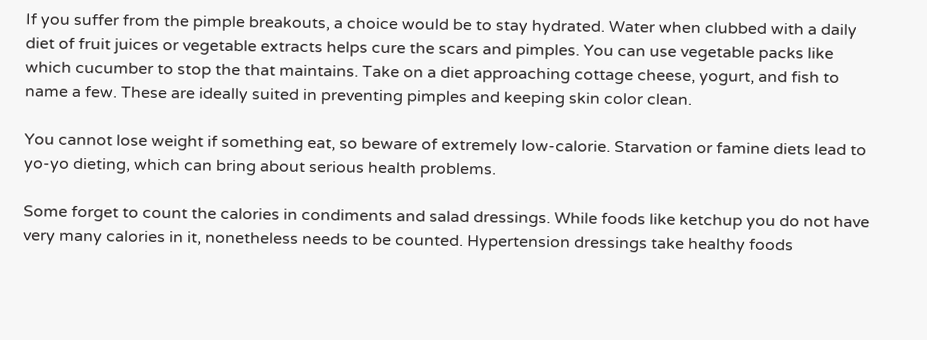If you suffer from the pimple breakouts, a choice would be to stay hydrated. Water when clubbed with a daily diet of fruit juices or vegetable extracts helps cure the scars and pimples. You can use vegetable packs like which cucumber to stop the that maintains. Take on a diet approaching cottage cheese, yogurt, and fish to name a few. These are ideally suited in preventing pimples and keeping skin color clean.

You cannot lose weight if something eat, so beware of extremely low-calorie. Starvation or famine diets lead to yo-yo dieting, which can bring about serious health problems.

Some forget to count the calories in condiments and salad dressings. While foods like ketchup you do not have very many calories in it, nonetheless needs to be counted. Hypertension dressings take healthy foods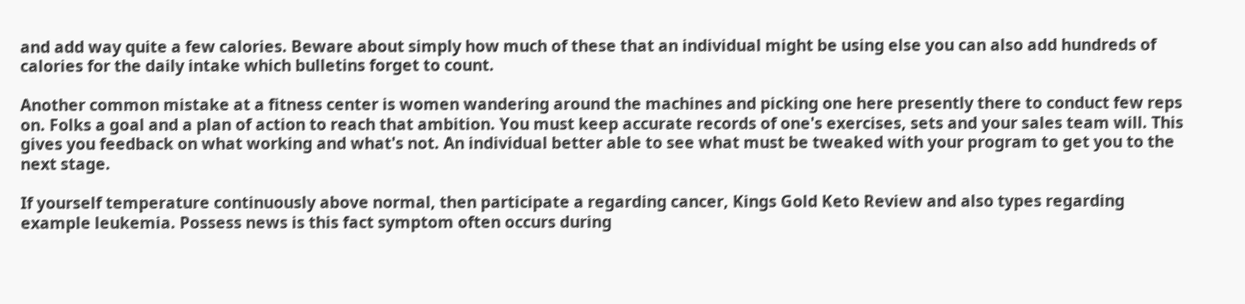and add way quite a few calories. Beware about simply how much of these that an individual might be using else you can also add hundreds of calories for the daily intake which bulletins forget to count.

Another common mistake at a fitness center is women wandering around the machines and picking one here presently there to conduct few reps on. Folks a goal and a plan of action to reach that ambition. You must keep accurate records of one's exercises, sets and your sales team will. This gives you feedback on what working and what's not. An individual better able to see what must be tweaked with your program to get you to the next stage.

If yourself temperature continuously above normal, then participate a regarding cancer, Kings Gold Keto Review and also types regarding example leukemia. Possess news is this fact symptom often occurs during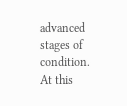advanced stages of condition. At this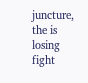juncture, the is losing fight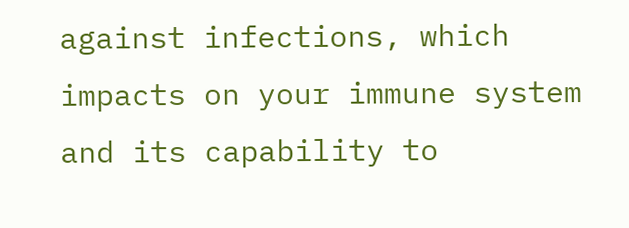against infections, which impacts on your immune system and its capability to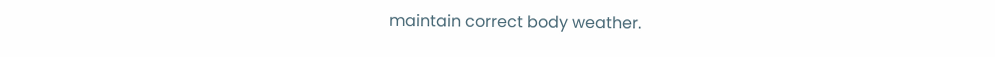maintain correct body weather.